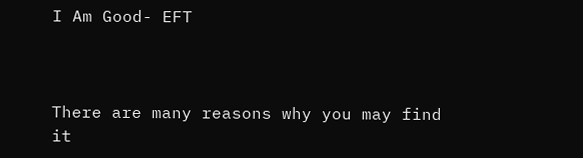I Am Good- EFT



There are many reasons why you may find it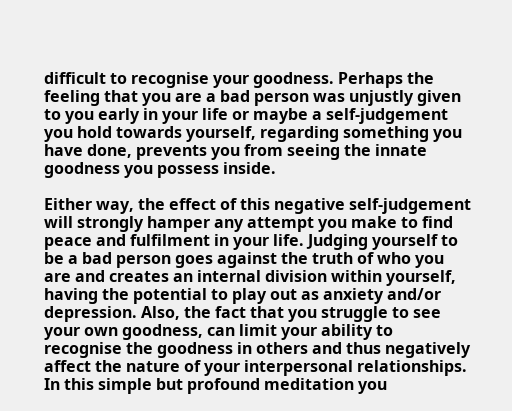difficult to recognise your goodness. Perhaps the feeling that you are a bad person was unjustly given to you early in your life or maybe a self-judgement you hold towards yourself, regarding something you have done, prevents you from seeing the innate goodness you possess inside.

Either way, the effect of this negative self-judgement will strongly hamper any attempt you make to find peace and fulfilment in your life. Judging yourself to be a bad person goes against the truth of who you are and creates an internal division within yourself, having the potential to play out as anxiety and/or depression. Also, the fact that you struggle to see your own goodness, can limit your ability to recognise the goodness in others and thus negatively affect the nature of your interpersonal relationships. In this simple but profound meditation you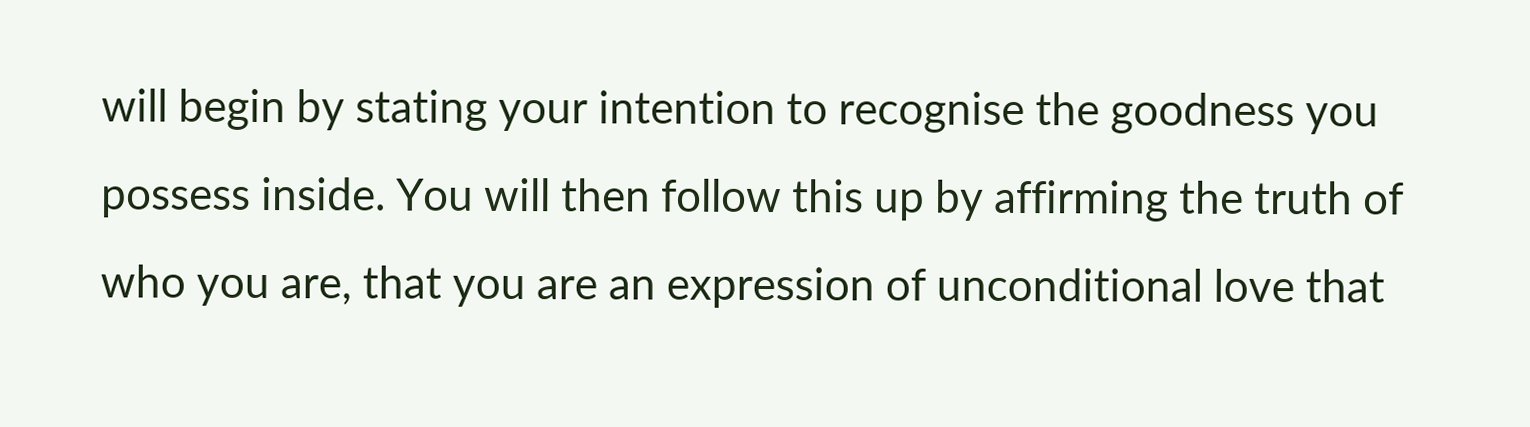will begin by stating your intention to recognise the goodness you possess inside. You will then follow this up by affirming the truth of who you are, that you are an expression of unconditional love that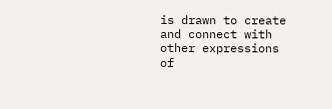is drawn to create and connect with other expressions of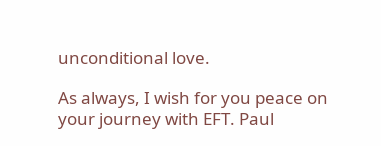unconditional love.

As always, I wish for you peace on your journey with EFT. Paul